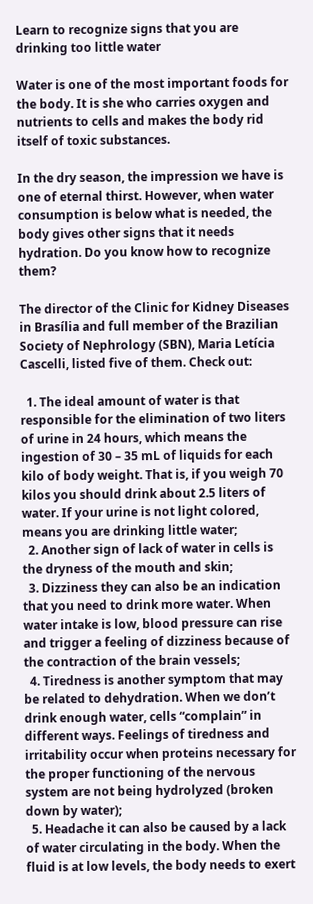Learn to recognize signs that you are drinking too little water

Water is one of the most important foods for the body. It is she who carries oxygen and nutrients to cells and makes the body rid itself of toxic substances.

In the dry season, the impression we have is one of eternal thirst. However, when water consumption is below what is needed, the body gives other signs that it needs hydration. Do you know how to recognize them?

The director of the Clinic for Kidney Diseases in Brasília and full member of the Brazilian Society of Nephrology (SBN), Maria Letícia Cascelli, listed five of them. Check out:

  1. The ideal amount of water is that responsible for the elimination of two liters of urine in 24 hours, which means the ingestion of 30 – 35 mL of liquids for each kilo of body weight. That is, if you weigh 70 kilos you should drink about 2.5 liters of water. If your urine is not light colored, means you are drinking little water;
  2. Another sign of lack of water in cells is the dryness of the mouth and skin;
  3. Dizziness they can also be an indication that you need to drink more water. When water intake is low, blood pressure can rise and trigger a feeling of dizziness because of the contraction of the brain vessels;
  4. Tiredness is another symptom that may be related to dehydration. When we don’t drink enough water, cells “complain” in different ways. Feelings of tiredness and irritability occur when proteins necessary for the proper functioning of the nervous system are not being hydrolyzed (broken down by water);
  5. Headache it can also be caused by a lack of water circulating in the body. When the fluid is at low levels, the body needs to exert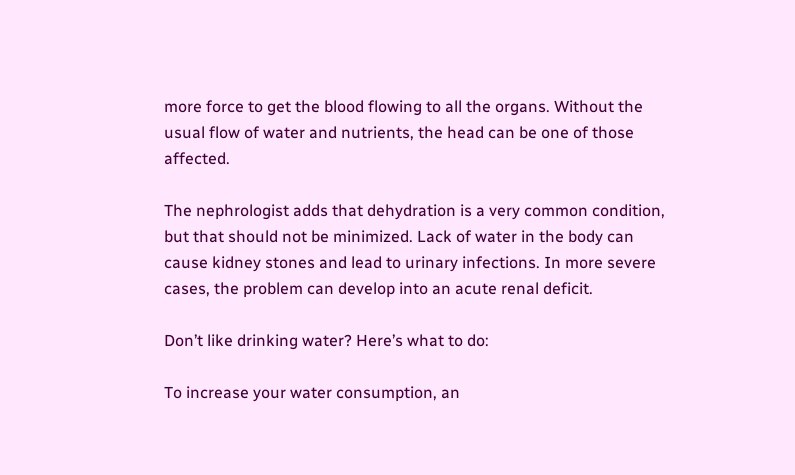more force to get the blood flowing to all the organs. Without the usual flow of water and nutrients, the head can be one of those affected.

The nephrologist adds that dehydration is a very common condition, but that should not be minimized. Lack of water in the body can cause kidney stones and lead to urinary infections. In more severe cases, the problem can develop into an acute renal deficit.

Don’t like drinking water? Here’s what to do:

To increase your water consumption, an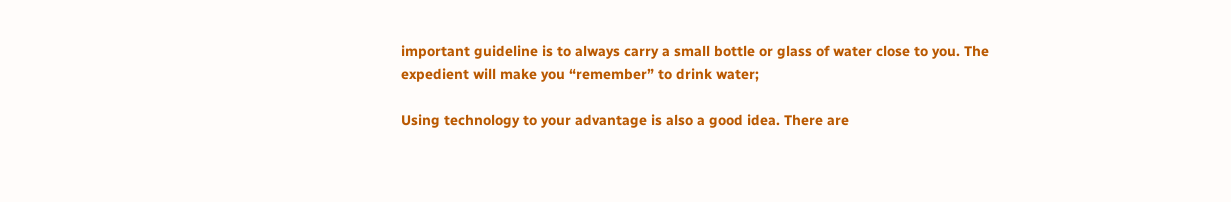important guideline is to always carry a small bottle or glass of water close to you. The expedient will make you “remember” to drink water;

Using technology to your advantage is also a good idea. There are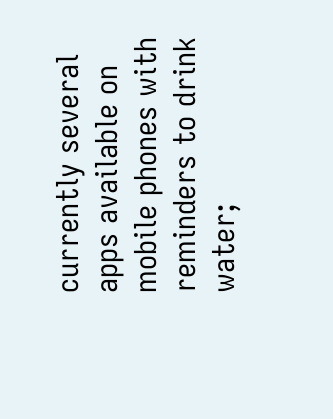currently several apps available on mobile phones with reminders to drink water;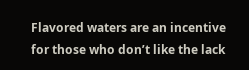Flavored waters are an incentive for those who don’t like the lack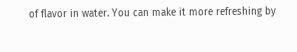of flavor in water. You can make it more refreshing by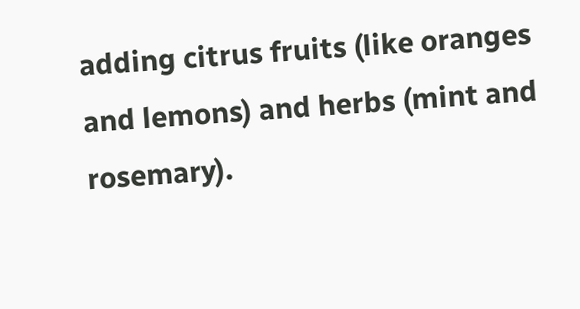adding citrus fruits (like oranges and lemons) and herbs (mint and rosemary).